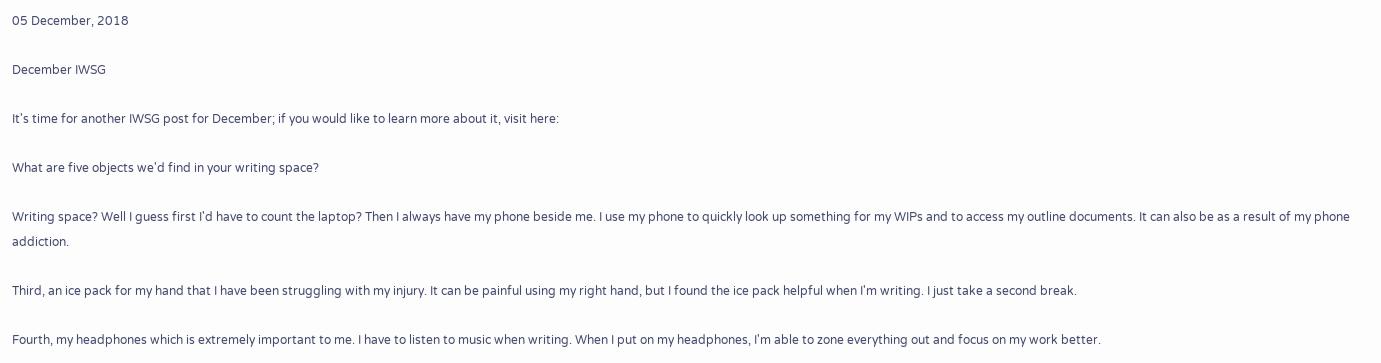05 December, 2018

December IWSG

It's time for another IWSG post for December; if you would like to learn more about it, visit here:

What are five objects we'd find in your writing space?

Writing space? Well I guess first I'd have to count the laptop? Then I always have my phone beside me. I use my phone to quickly look up something for my WIPs and to access my outline documents. It can also be as a result of my phone addiction.

Third, an ice pack for my hand that I have been struggling with my injury. It can be painful using my right hand, but I found the ice pack helpful when I'm writing. I just take a second break.

Fourth, my headphones which is extremely important to me. I have to listen to music when writing. When I put on my headphones, I'm able to zone everything out and focus on my work better.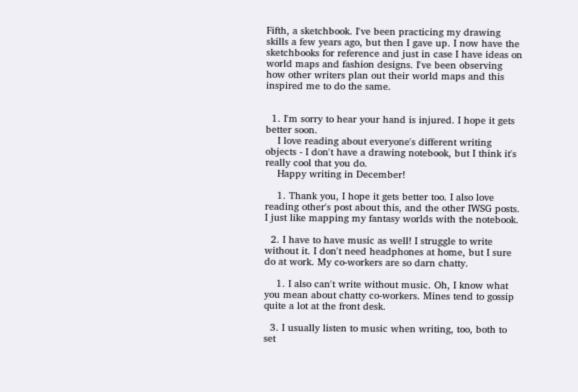Fifth, a sketchbook. I've been practicing my drawing skills a few years ago, but then I gave up. I now have the sketchbooks for reference and just in case I have ideas on world maps and fashion designs. I've been observing how other writers plan out their world maps and this inspired me to do the same.


  1. I'm sorry to hear your hand is injured. I hope it gets better soon.
    I love reading about everyone's different writing objects - I don't have a drawing notebook, but I think it's really cool that you do.
    Happy writing in December!

    1. Thank you, I hope it gets better too. I also love reading other's post about this, and the other IWSG posts. I just like mapping my fantasy worlds with the notebook.

  2. I have to have music as well! I struggle to write without it. I don't need headphones at home, but I sure do at work. My co-workers are so darn chatty.

    1. I also can't write without music. Oh, I know what you mean about chatty co-workers. Mines tend to gossip quite a lot at the front desk.

  3. I usually listen to music when writing, too, both to set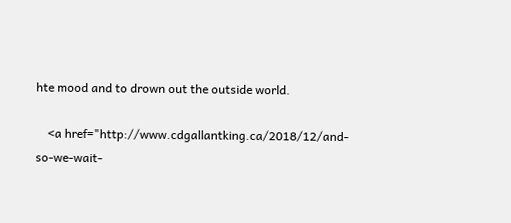hte mood and to drown out the outside world.

    <a href="http://www.cdgallantking.ca/2018/12/and-so-we-wait-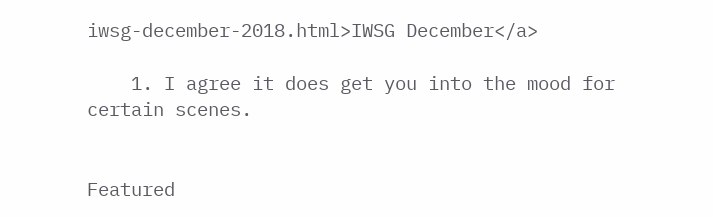iwsg-december-2018.html>IWSG December</a>

    1. I agree it does get you into the mood for certain scenes.


Featured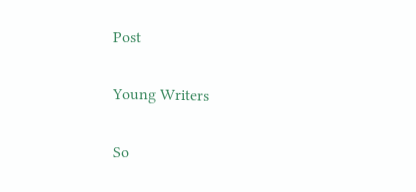Post

Young Writers

So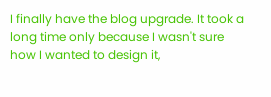I finally have the blog upgrade. It took a long time only because I wasn't sure how I wanted to design it,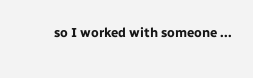so I worked with someone ...